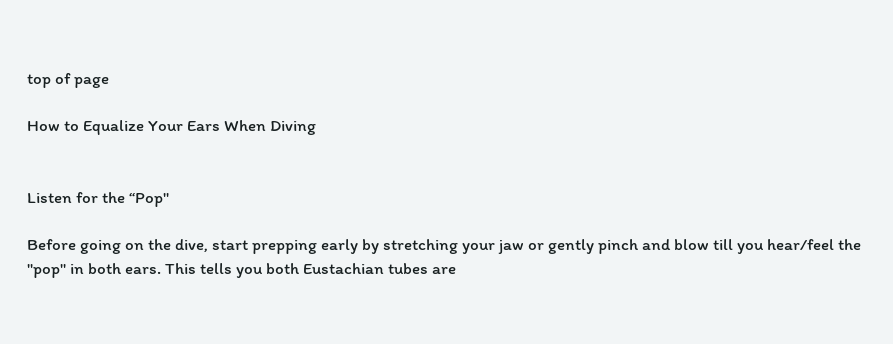top of page

How to Equalize Your Ears When Diving


Listen for the “Pop"

Before going on the dive, start prepping early by stretching your jaw or gently pinch and blow till you hear/feel the "pop" in both ears. This tells you both Eustachian tubes are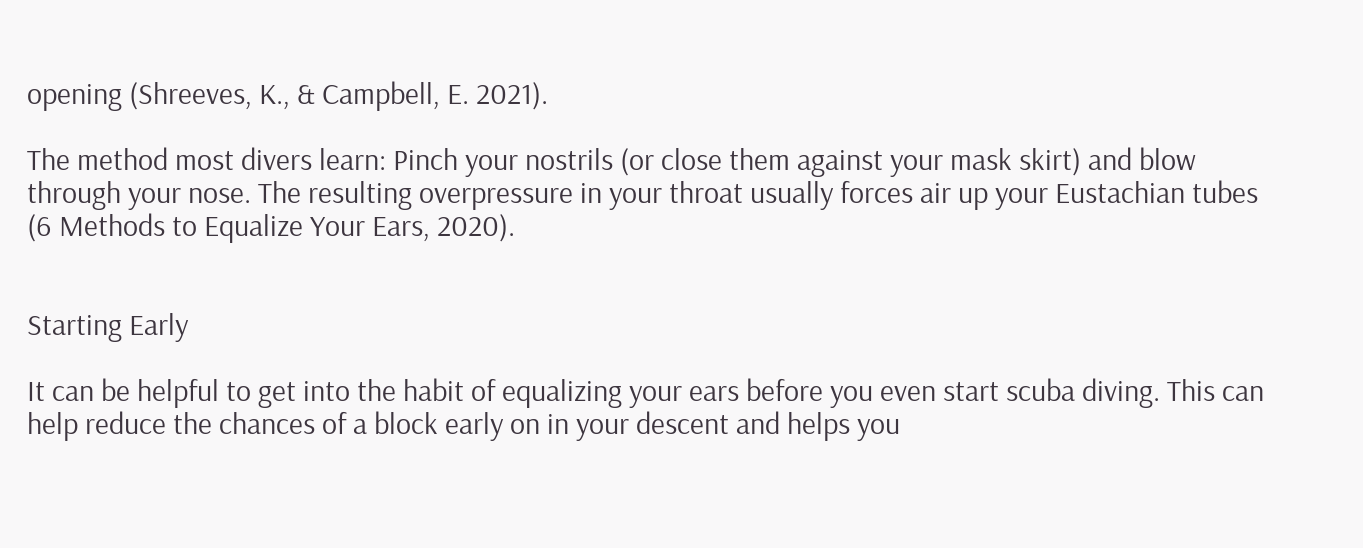opening (Shreeves, K., & Campbell, E. 2021).

The method most divers learn: Pinch your nostrils (or close them against your mask skirt) and blow through your nose. The resulting overpressure in your throat usually forces air up your Eustachian tubes (6 Methods to Equalize Your Ears, 2020).


Starting Early

It can be helpful to get into the habit of equalizing your ears before you even start scuba diving. This can help reduce the chances of a block early on in your descent and helps you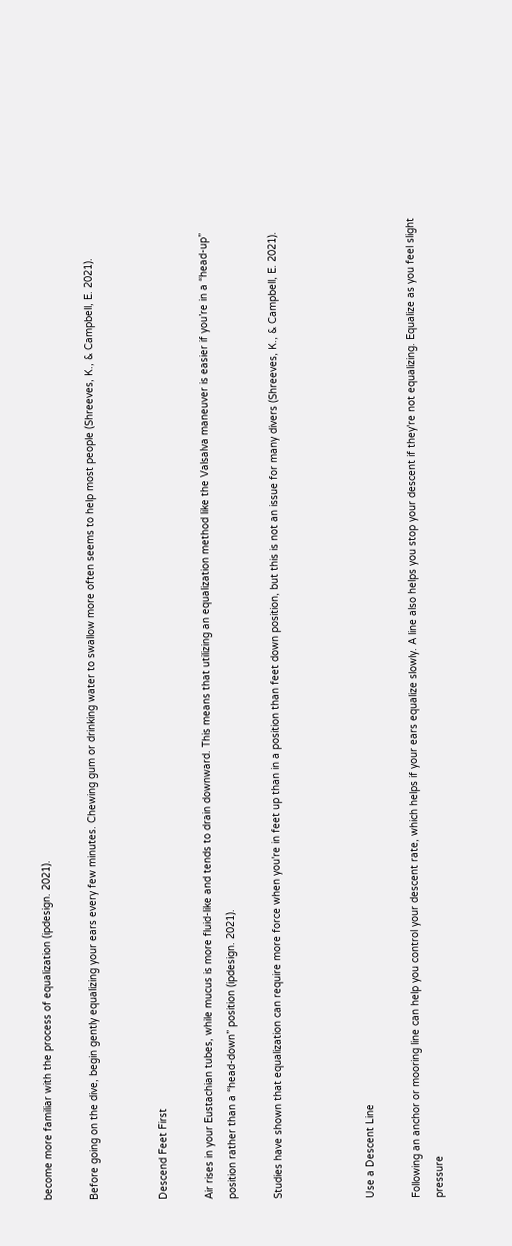become more familiar with the process of equalization (ipdesign. 2021).

Before going on the dive, begin gently equalizing your ears every few minutes. Chewing gum or drinking water to swallow more often seems to help most people (Shreeves, K., & Campbell, E. 2021).


Descend Feet First

Air rises in your Eustachian tubes, while mucus is more fluid-like and tends to drain downward. This means that utilizing an equalization method like the Valsalva maneuver is easier if you’re in a “head-up” position rather than a “head-down” position (ipdesign. 2021).

Studies have shown that equalization can require more force when you're in feet up than in a position than feet down position, but this is not an issue for many divers (Shreeves, K., & Campbell, E. 2021).



Use a Descent Line

Following an anchor or mooring line can help you control your descent rate, which helps if your ears equalize slowly. A line also helps you stop your descent if they're not equalizing. Equalize as you feel slight pressure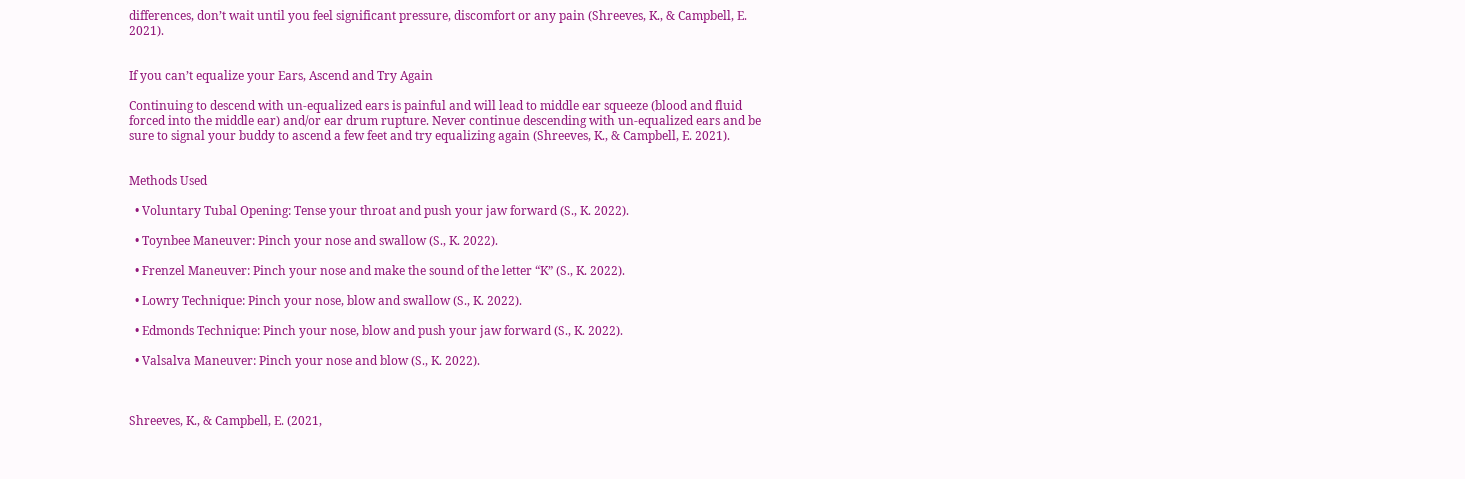differences, don’t wait until you feel significant pressure, discomfort or any pain (Shreeves, K., & Campbell, E. 2021).


If you can’t equalize your Ears, Ascend and Try Again

Continuing to descend with un-equalized ears is painful and will lead to middle ear squeeze (blood and fluid forced into the middle ear) and/or ear drum rupture. Never continue descending with un-equalized ears and be sure to signal your buddy to ascend a few feet and try equalizing again (Shreeves, K., & Campbell, E. 2021).


Methods Used

  • Voluntary Tubal Opening: Tense your throat and push your jaw forward (S., K. 2022).

  • Toynbee Maneuver: Pinch your nose and swallow (S., K. 2022).

  • Frenzel Maneuver: Pinch your nose and make the sound of the letter “K” (S., K. 2022).

  • Lowry Technique: Pinch your nose, blow and swallow (S., K. 2022).

  • Edmonds Technique: Pinch your nose, blow and push your jaw forward (S., K. 2022).

  • Valsalva Maneuver: Pinch your nose and blow (S., K. 2022).



Shreeves, K., & Campbell, E. (2021,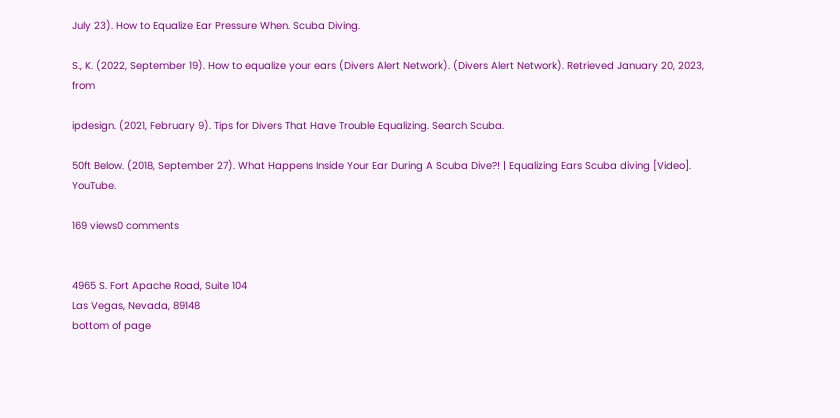July 23). How to Equalize Ear Pressure When. Scuba Diving.

S., K. (2022, September 19). How to equalize your ears (Divers Alert Network). (Divers Alert Network). Retrieved January 20, 2023, from

ipdesign. (2021, February 9). Tips for Divers That Have Trouble Equalizing. Search Scuba.

50ft Below. (2018, September 27). What Happens Inside Your Ear During A Scuba Dive?! | Equalizing Ears Scuba diving [Video]. YouTube.

169 views0 comments


4965 S. Fort Apache Road, Suite 104
Las Vegas, Nevada, 89148
bottom of page